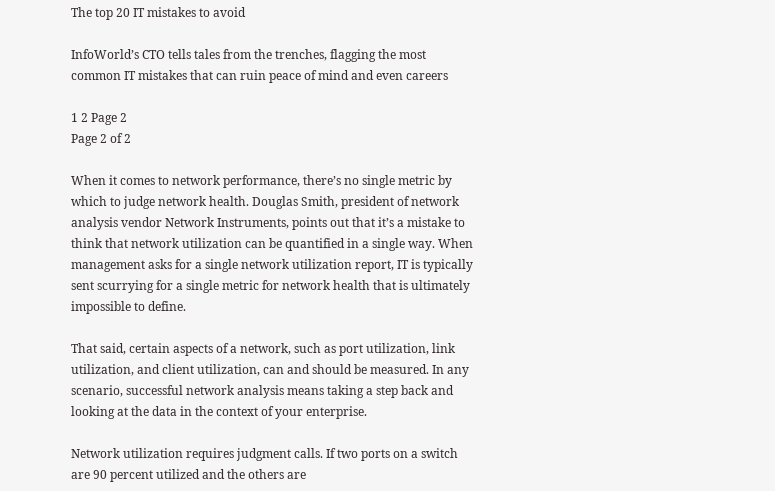The top 20 IT mistakes to avoid

InfoWorld’s CTO tells tales from the trenches, flagging the most common IT mistakes that can ruin peace of mind and even careers

1 2 Page 2
Page 2 of 2

When it comes to network performance, there’s no single metric by which to judge network health. Douglas Smith, president of network analysis vendor Network Instruments, points out that it’s a mistake to think that network utilization can be quantified in a single way. When management asks for a single network utilization report, IT is typically sent scurrying for a single metric for network health that is ultimately impossible to define.

That said, certain aspects of a network, such as port utilization, link utilization, and client utilization, can and should be measured. In any scenario, successful network analysis means taking a step back and looking at the data in the context of your enterprise.

Network utilization requires judgment calls. If two ports on a switch are 90 percent utilized and the others are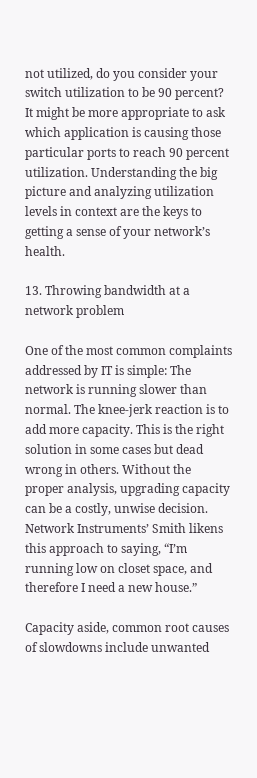not utilized, do you consider your switch utilization to be 90 percent? It might be more appropriate to ask which application is causing those particular ports to reach 90 percent utilization. Understanding the big picture and analyzing utilization levels in context are the keys to getting a sense of your network’s health.

13. Throwing bandwidth at a network problem

One of the most common complaints addressed by IT is simple: The network is running slower than normal. The knee-jerk reaction is to add more capacity. This is the right solution in some cases but dead wrong in others. Without the proper analysis, upgrading capacity can be a costly, unwise decision. Network Instruments’ Smith likens this approach to saying, “I’m running low on closet space, and therefore I need a new house.”

Capacity aside, common root causes of slowdowns include unwanted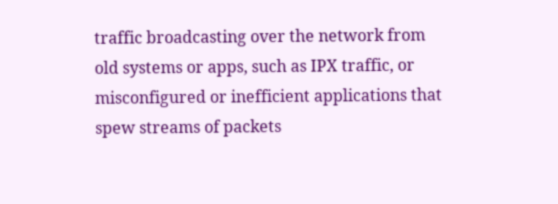traffic broadcasting over the network from old systems or apps, such as IPX traffic, or misconfigured or inefficient applications that spew streams of packets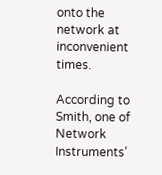onto the network at inconvenient times.

According to Smith, one of Network Instruments’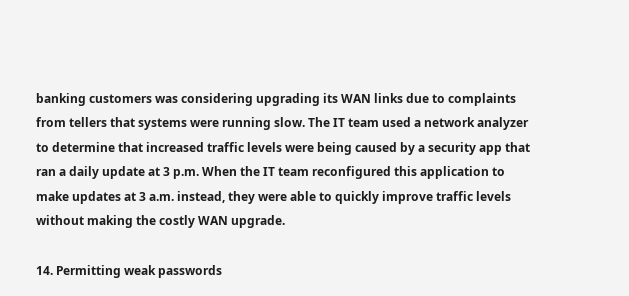banking customers was considering upgrading its WAN links due to complaints from tellers that systems were running slow. The IT team used a network analyzer to determine that increased traffic levels were being caused by a security app that ran a daily update at 3 p.m. When the IT team reconfigured this application to make updates at 3 a.m. instead, they were able to quickly improve traffic levels without making the costly WAN upgrade.

14. Permitting weak passwords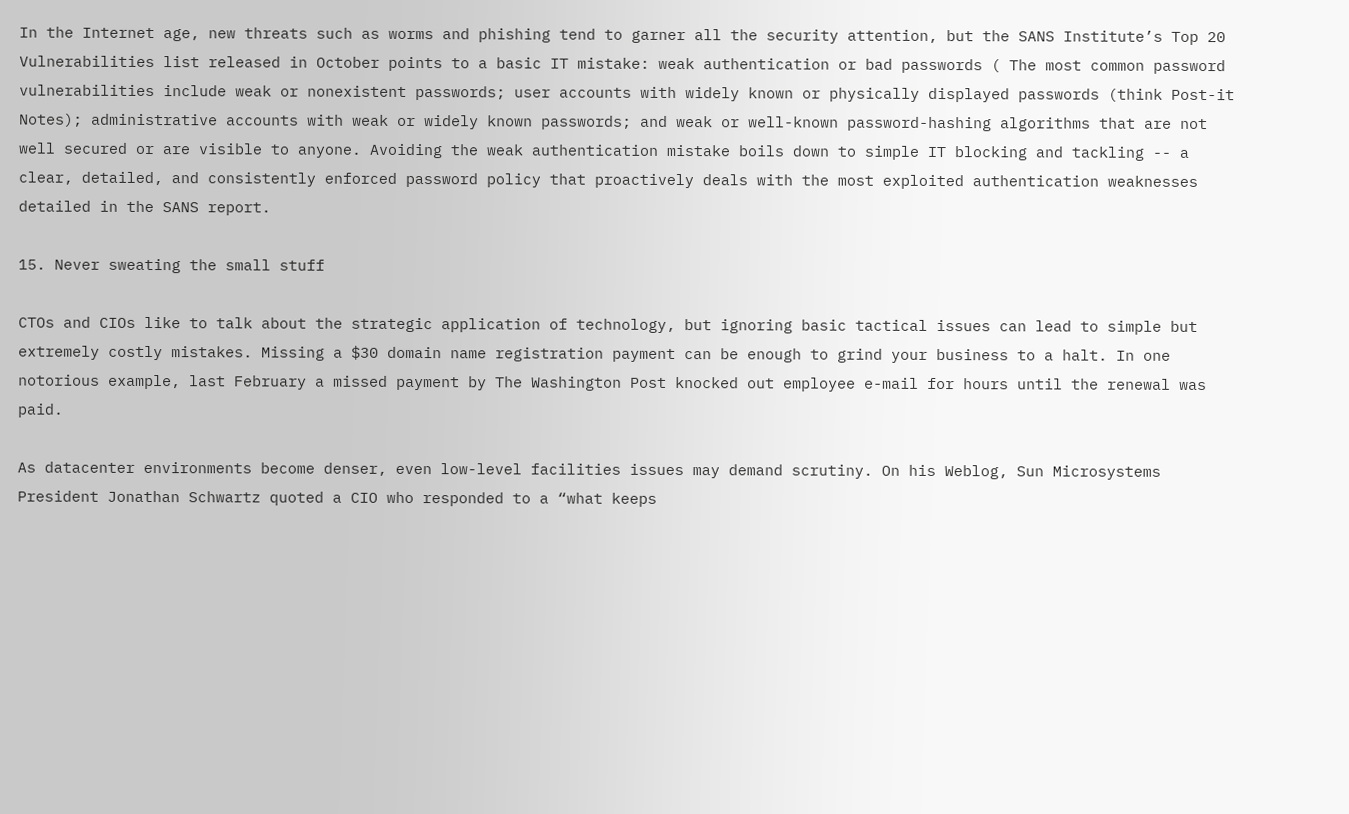In the Internet age, new threats such as worms and phishing tend to garner all the security attention, but the SANS Institute’s Top 20 Vulnerabilities list released in October points to a basic IT mistake: weak authentication or bad passwords ( The most common password vulnerabilities include weak or nonexistent passwords; user accounts with widely known or physically displayed passwords (think Post-it Notes); administrative accounts with weak or widely known passwords; and weak or well-known password-hashing algorithms that are not well secured or are visible to anyone. Avoiding the weak authentication mistake boils down to simple IT blocking and tackling -- a clear, detailed, and consistently enforced password policy that proactively deals with the most exploited authentication weaknesses detailed in the SANS report.

15. Never sweating the small stuff

CTOs and CIOs like to talk about the strategic application of technology, but ignoring basic tactical issues can lead to simple but extremely costly mistakes. Missing a $30 domain name registration payment can be enough to grind your business to a halt. In one notorious example, last February a missed payment by The Washington Post knocked out employee e-mail for hours until the renewal was paid.

As datacenter environments become denser, even low-level facilities issues may demand scrutiny. On his Weblog, Sun Microsystems President Jonathan Schwartz quoted a CIO who responded to a “what keeps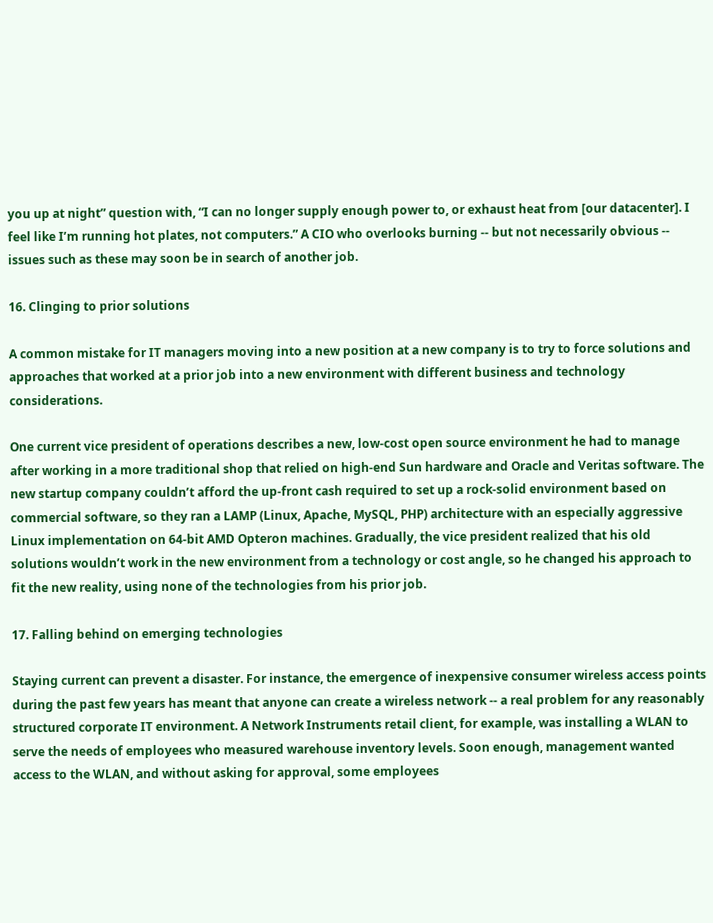you up at night” question with, “I can no longer supply enough power to, or exhaust heat from [our datacenter]. I feel like I’m running hot plates, not computers.” A CIO who overlooks burning -- but not necessarily obvious -- issues such as these may soon be in search of another job.

16. Clinging to prior solutions

A common mistake for IT managers moving into a new position at a new company is to try to force solutions and approaches that worked at a prior job into a new environment with different business and technology considerations.

One current vice president of operations describes a new, low-cost open source environment he had to manage after working in a more traditional shop that relied on high-end Sun hardware and Oracle and Veritas software. The new startup company couldn’t afford the up-front cash required to set up a rock-solid environment based on commercial software, so they ran a LAMP (Linux, Apache, MySQL, PHP) architecture with an especially aggressive Linux implementation on 64-bit AMD Opteron machines. Gradually, the vice president realized that his old solutions wouldn’t work in the new environment from a technology or cost angle, so he changed his approach to fit the new reality, using none of the technologies from his prior job.

17. Falling behind on emerging technologies

Staying current can prevent a disaster. For instance, the emergence of inexpensive consumer wireless access points during the past few years has meant that anyone can create a wireless network -- a real problem for any reasonably structured corporate IT environment. A Network Instruments retail client, for example, was installing a WLAN to serve the needs of employees who measured warehouse inventory levels. Soon enough, management wanted access to the WLAN, and without asking for approval, some employees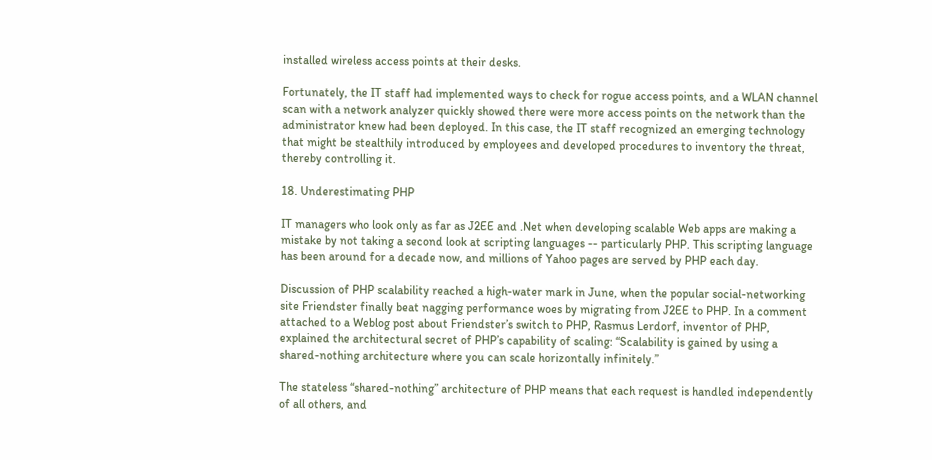installed wireless access points at their desks.

Fortunately, the IT staff had implemented ways to check for rogue access points, and a WLAN channel scan with a network analyzer quickly showed there were more access points on the network than the administrator knew had been deployed. In this case, the IT staff recognized an emerging technology that might be stealthily introduced by employees and developed procedures to inventory the threat, thereby controlling it.

18. Underestimating PHP

IT managers who look only as far as J2EE and .Net when developing scalable Web apps are making a mistake by not taking a second look at scripting languages -- particularly PHP. This scripting language has been around for a decade now, and millions of Yahoo pages are served by PHP each day.

Discussion of PHP scalability reached a high-water mark in June, when the popular social-networking site Friendster finally beat nagging performance woes by migrating from J2EE to PHP. In a comment attached to a Weblog post about Friendster’s switch to PHP, Rasmus Lerdorf, inventor of PHP, explained the architectural secret of PHP’s capability of scaling: “Scalability is gained by using a shared-nothing architecture where you can scale horizontally infinitely.”

The stateless “shared-nothing” architecture of PHP means that each request is handled independently of all others, and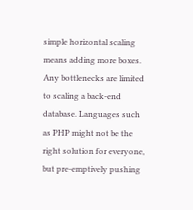simple horizontal scaling means adding more boxes. Any bottlenecks are limited to scaling a back-end database. Languages such as PHP might not be the right solution for everyone, but pre-emptively pushing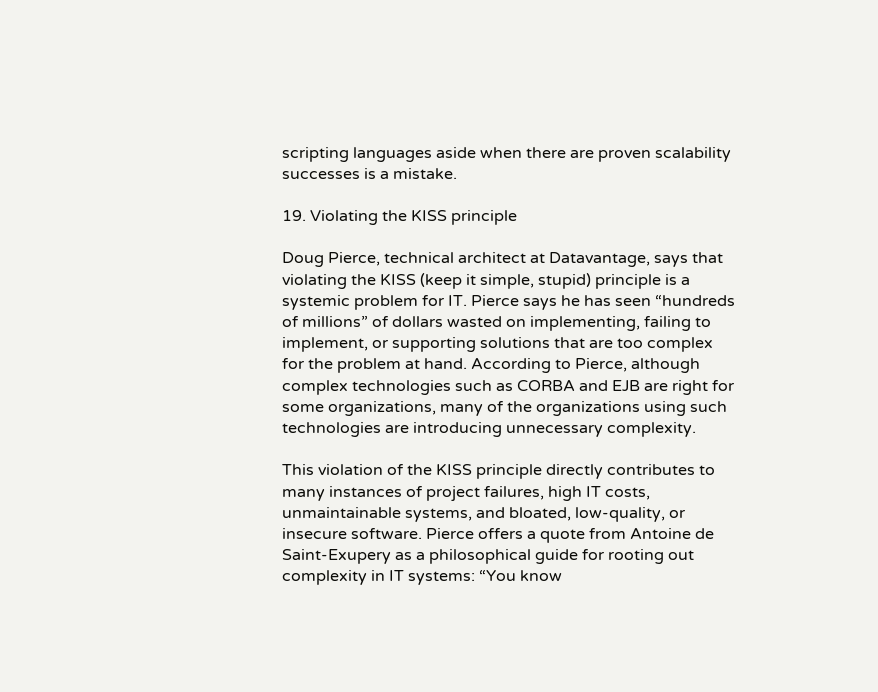scripting languages aside when there are proven scalability successes is a mistake.

19. Violating the KISS principle

Doug Pierce, technical architect at Datavantage, says that violating the KISS (keep it simple, stupid) principle is a systemic problem for IT. Pierce says he has seen “hundreds of millions” of dollars wasted on implementing, failing to implement, or supporting solutions that are too complex for the problem at hand. According to Pierce, although complex technologies such as CORBA and EJB are right for some organizations, many of the organizations using such technologies are introducing unnecessary complexity.

This violation of the KISS principle directly contributes to many instances of project failures, high IT costs, unmaintainable systems, and bloated, low-quality, or insecure software. Pierce offers a quote from Antoine de Saint-Exupery as a philosophical guide for rooting out complexity in IT systems: “You know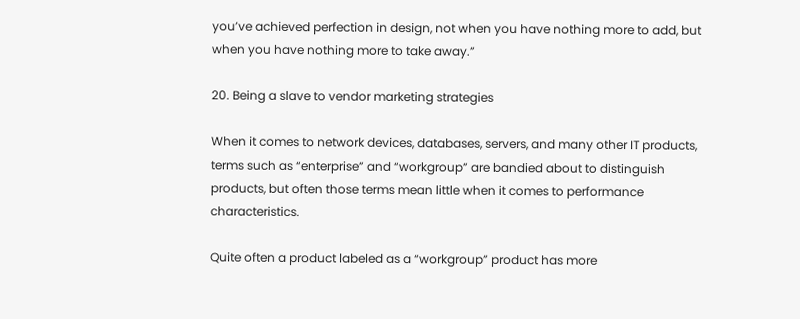you’ve achieved perfection in design, not when you have nothing more to add, but when you have nothing more to take away.”

20. Being a slave to vendor marketing strategies

When it comes to network devices, databases, servers, and many other IT products, terms such as “enterprise” and “workgroup” are bandied about to distinguish products, but often those terms mean little when it comes to performance characteristics.

Quite often a product labeled as a “workgroup” product has more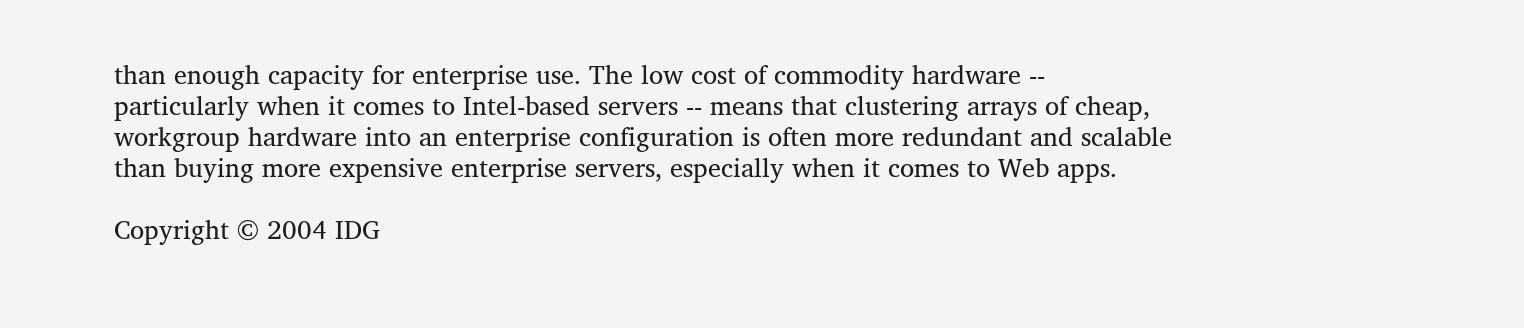than enough capacity for enterprise use. The low cost of commodity hardware -- particularly when it comes to Intel-based servers -- means that clustering arrays of cheap, workgroup hardware into an enterprise configuration is often more redundant and scalable than buying more expensive enterprise servers, especially when it comes to Web apps.

Copyright © 2004 IDG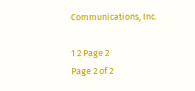Communications, Inc.

1 2 Page 2
Page 2 of 2